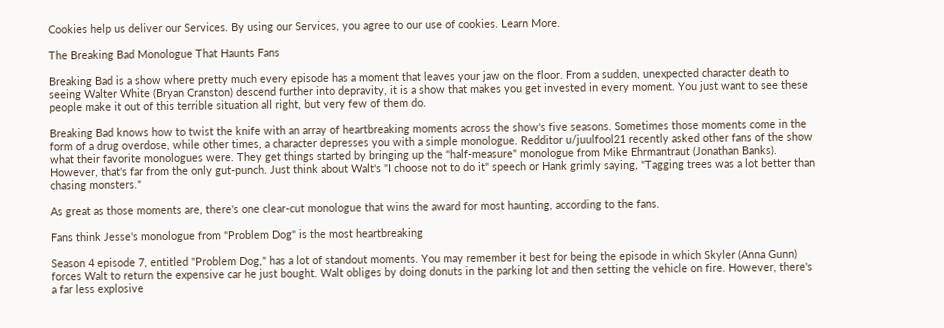Cookies help us deliver our Services. By using our Services, you agree to our use of cookies. Learn More.

The Breaking Bad Monologue That Haunts Fans

Breaking Bad is a show where pretty much every episode has a moment that leaves your jaw on the floor. From a sudden, unexpected character death to seeing Walter White (Bryan Cranston) descend further into depravity, it is a show that makes you get invested in every moment. You just want to see these people make it out of this terrible situation all right, but very few of them do.

Breaking Bad knows how to twist the knife with an array of heartbreaking moments across the show's five seasons. Sometimes those moments come in the form of a drug overdose, while other times, a character depresses you with a simple monologue. Redditor u/juulfool21 recently asked other fans of the show what their favorite monologues were. They get things started by bringing up the "half-measure" monologue from Mike Ehrmantraut (Jonathan Banks). However, that's far from the only gut-punch. Just think about Walt's "I choose not to do it" speech or Hank grimly saying, "Tagging trees was a lot better than chasing monsters."

As great as those moments are, there's one clear-cut monologue that wins the award for most haunting, according to the fans.

Fans think Jesse's monologue from "Problem Dog" is the most heartbreaking

Season 4 episode 7, entitled "Problem Dog," has a lot of standout moments. You may remember it best for being the episode in which Skyler (Anna Gunn) forces Walt to return the expensive car he just bought. Walt obliges by doing donuts in the parking lot and then setting the vehicle on fire. However, there's a far less explosive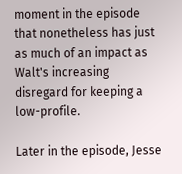moment in the episode that nonetheless has just as much of an impact as Walt's increasing disregard for keeping a low-profile.

Later in the episode, Jesse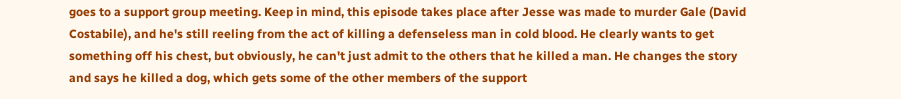goes to a support group meeting. Keep in mind, this episode takes place after Jesse was made to murder Gale (David Costabile), and he's still reeling from the act of killing a defenseless man in cold blood. He clearly wants to get something off his chest, but obviously, he can't just admit to the others that he killed a man. He changes the story and says he killed a dog, which gets some of the other members of the support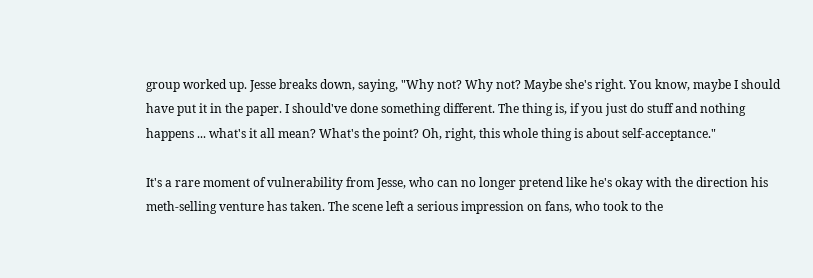group worked up. Jesse breaks down, saying, "Why not? Why not? Maybe she's right. You know, maybe I should have put it in the paper. I should've done something different. The thing is, if you just do stuff and nothing happens ... what's it all mean? What's the point? Oh, right, this whole thing is about self-acceptance."

It's a rare moment of vulnerability from Jesse, who can no longer pretend like he's okay with the direction his meth-selling venture has taken. The scene left a serious impression on fans, who took to the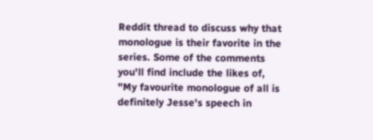Reddit thread to discuss why that monologue is their favorite in the series. Some of the comments you'll find include the likes of, "My favourite monologue of all is definitely Jesse's speech in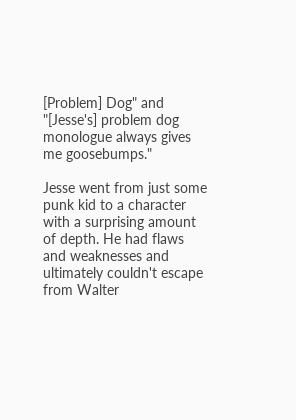[Problem] Dog" and "[Jesse's] problem dog monologue always gives me goosebumps."

Jesse went from just some punk kid to a character with a surprising amount of depth. He had flaws and weaknesses and ultimately couldn't escape from Walter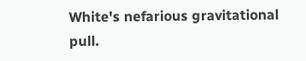White's nefarious gravitational pull.